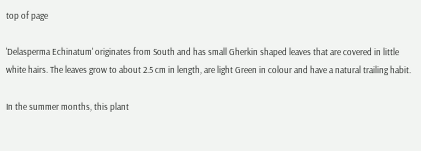top of page

'Delasperma Echinatum' originates from South and has small Gherkin shaped leaves that are covered in little white hairs. The leaves grow to about 2.5 cm in length, are light Green in colour and have a natural trailing habit.

In the summer months, this plant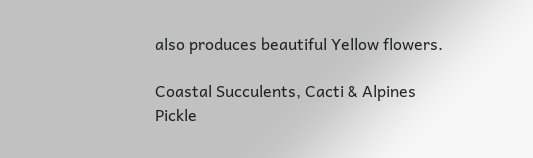also produces beautiful Yellow flowers.

Coastal Succulents, Cacti & Alpines Pickle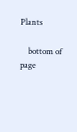Plants

    bottom of page